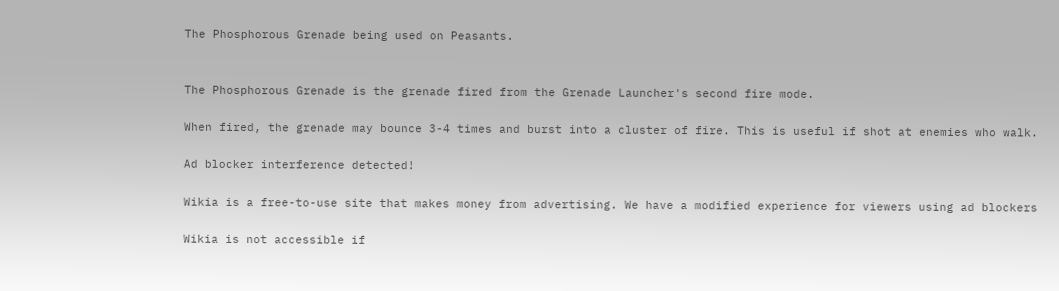The Phosphorous Grenade being used on Peasants.


The Phosphorous Grenade is the grenade fired from the Grenade Launcher's second fire mode.

When fired, the grenade may bounce 3-4 times and burst into a cluster of fire. This is useful if shot at enemies who walk.

Ad blocker interference detected!

Wikia is a free-to-use site that makes money from advertising. We have a modified experience for viewers using ad blockers

Wikia is not accessible if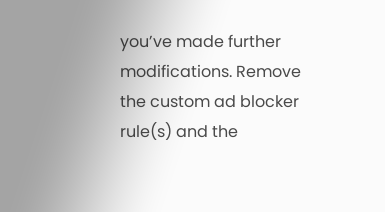you’ve made further modifications. Remove the custom ad blocker rule(s) and the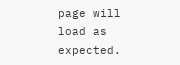page will load as expected.